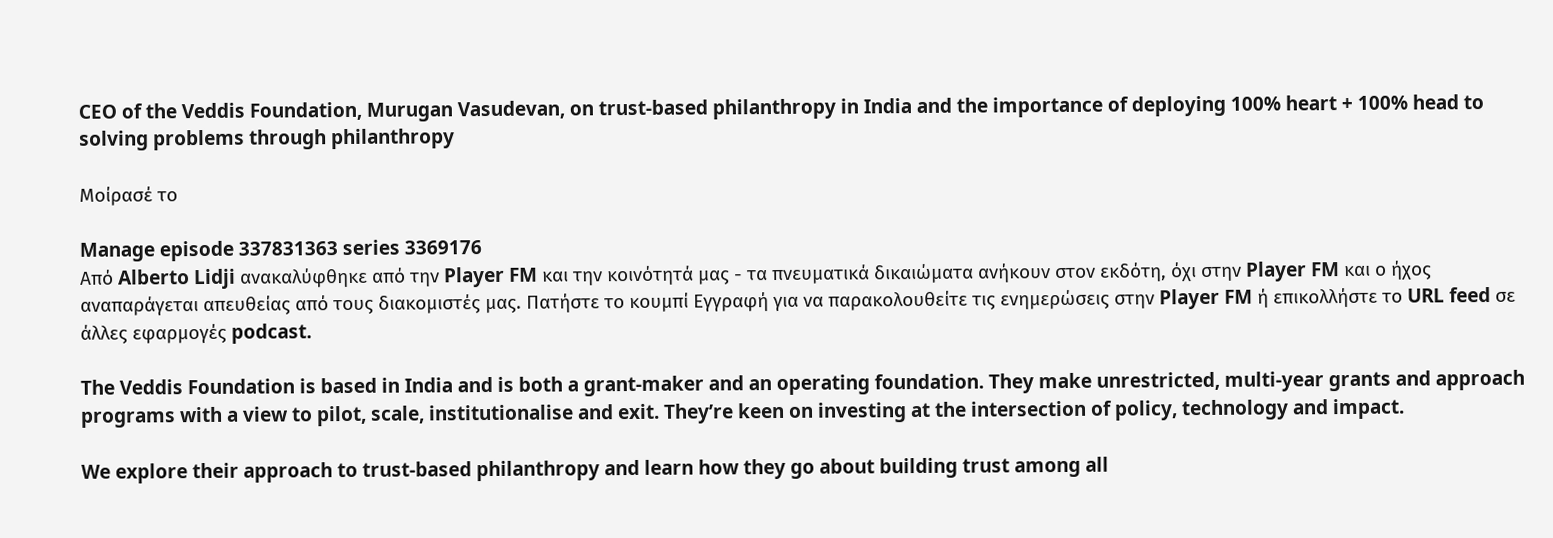CEO of the Veddis Foundation, Murugan Vasudevan, on trust-based philanthropy in India and the importance of deploying 100% heart + 100% head to solving problems through philanthropy

Μοίρασέ το

Manage episode 337831363 series 3369176
Από Alberto Lidji ανακαλύφθηκε από την Player FM και την κοινότητά μας - τα πνευματικά δικαιώματα ανήκουν στον εκδότη, όχι στην Player FM και ο ήχος αναπαράγεται απευθείας από τους διακομιστές μας. Πατήστε το κουμπί Εγγραφή για να παρακολουθείτε τις ενημερώσεις στην Player FM ή επικολλήστε το URL feed σε άλλες εφαρμογές podcast.

The Veddis Foundation is based in India and is both a grant-maker and an operating foundation. They make unrestricted, multi-year grants and approach programs with a view to pilot, scale, institutionalise and exit. They’re keen on investing at the intersection of policy, technology and impact.

We explore their approach to trust-based philanthropy and learn how they go about building trust among all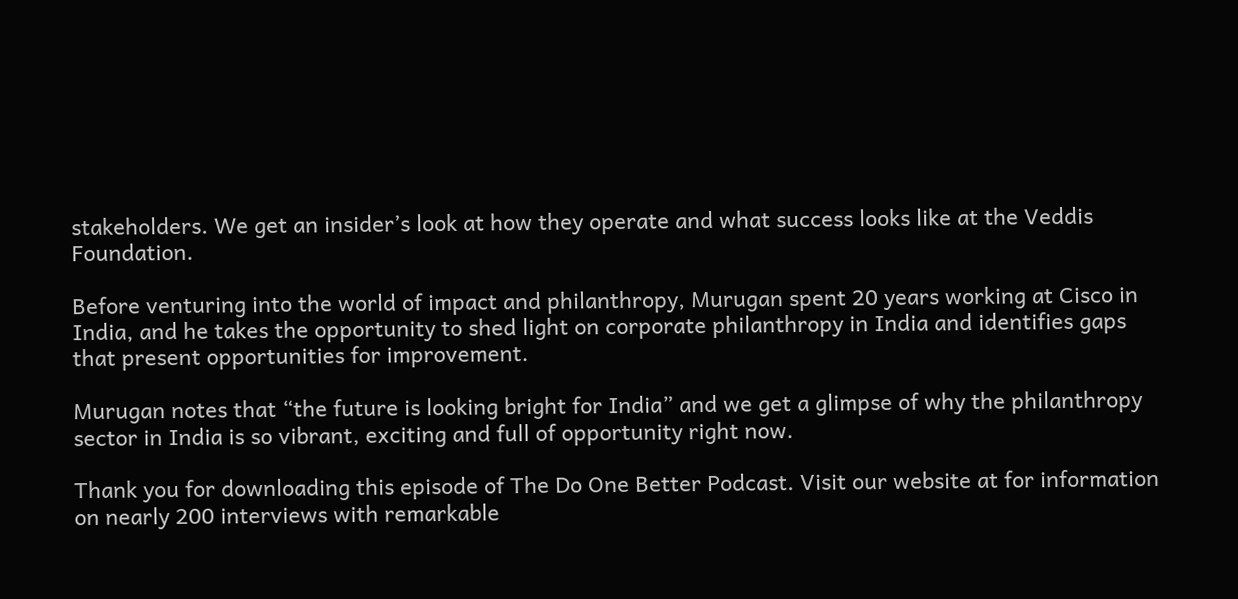stakeholders. We get an insider’s look at how they operate and what success looks like at the Veddis Foundation.

Before venturing into the world of impact and philanthropy, Murugan spent 20 years working at Cisco in India, and he takes the opportunity to shed light on corporate philanthropy in India and identifies gaps that present opportunities for improvement.

Murugan notes that “the future is looking bright for India” and we get a glimpse of why the philanthropy sector in India is so vibrant, exciting and full of opportunity right now.

Thank you for downloading this episode of The Do One Better Podcast. Visit our website at for information on nearly 200 interviews with remarkable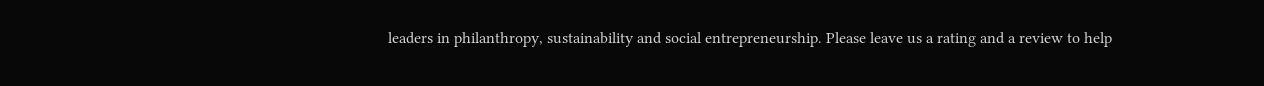leaders in philanthropy, sustainability and social entrepreneurship. Please leave us a rating and a review to help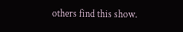others find this show.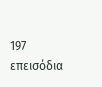197 επεισόδια